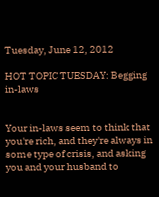Tuesday, June 12, 2012

HOT TOPIC TUESDAY: Begging in-laws


Your in-laws seem to think that you're rich, and they're always in some type of crisis, and asking you and your husband to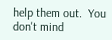help them out.  You don't mind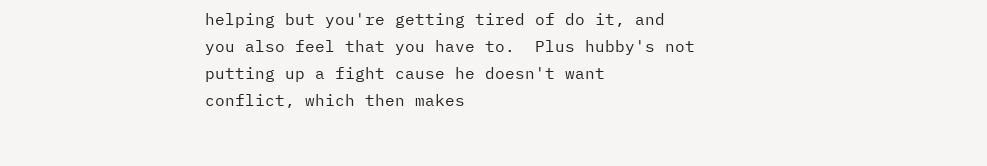helping but you're getting tired of do it, and you also feel that you have to.  Plus hubby's not putting up a fight cause he doesn't want conflict, which then makes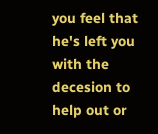you feel that he's left you with the decesion to help out or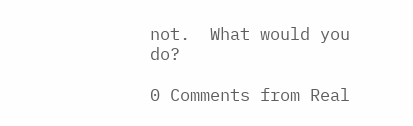not.  What would you do?

0 Comments from Real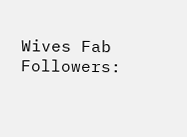Wives Fab Followers: